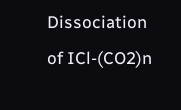Dissociation of ICl-(CO2)n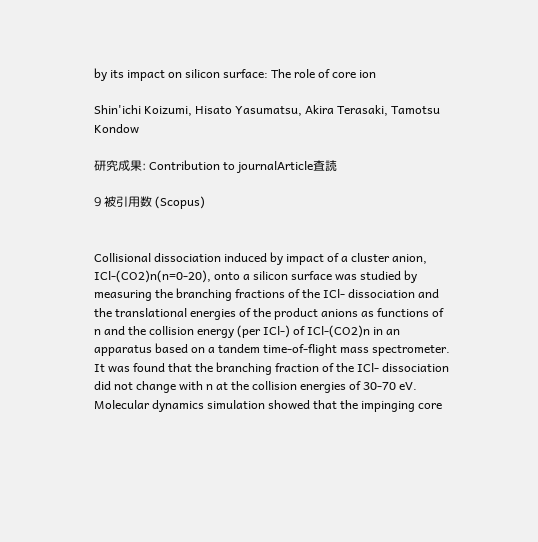by its impact on silicon surface: The role of core ion

Shin'ichi Koizumi, Hisato Yasumatsu, Akira Terasaki, Tamotsu Kondow

研究成果: Contribution to journalArticle査読

9 被引用数 (Scopus)


Collisional dissociation induced by impact of a cluster anion, ICl-(CO2)n(n=0-20), onto a silicon surface was studied by measuring the branching fractions of the ICl- dissociation and the translational energies of the product anions as functions of n and the collision energy (per ICl-) of ICl-(CO2)n in an apparatus based on a tandem time-of-flight mass spectrometer. It was found that the branching fraction of the ICl- dissociation did not change with n at the collision energies of 30-70 eV. Molecular dynamics simulation showed that the impinging core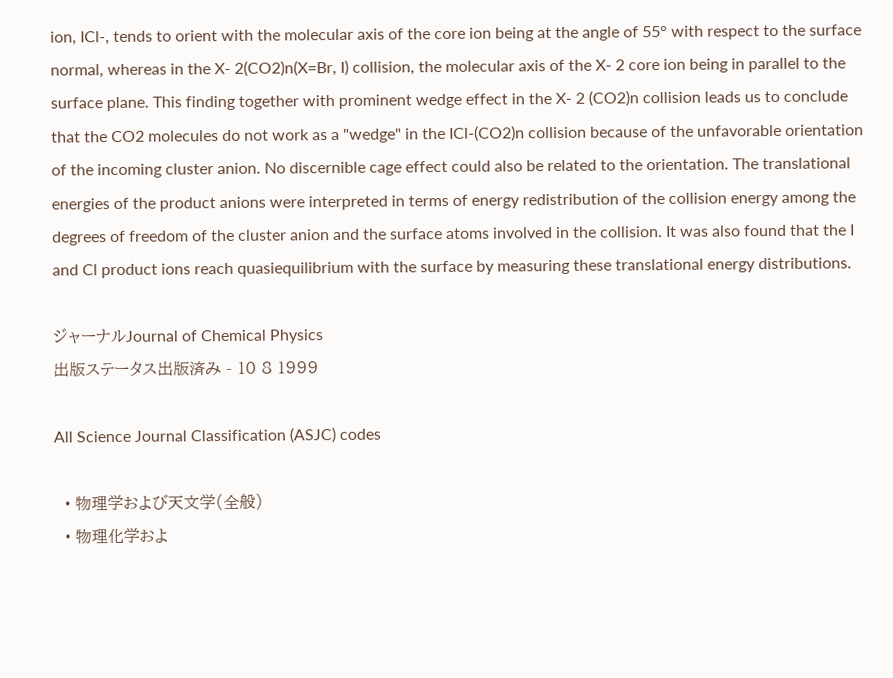ion, ICl-, tends to orient with the molecular axis of the core ion being at the angle of 55° with respect to the surface normal, whereas in the X- 2(CO2)n(X=Br, I) collision, the molecular axis of the X- 2 core ion being in parallel to the surface plane. This finding together with prominent wedge effect in the X- 2 (CO2)n collision leads us to conclude that the CO2 molecules do not work as a "wedge" in the ICl-(CO2)n collision because of the unfavorable orientation of the incoming cluster anion. No discernible cage effect could also be related to the orientation. The translational energies of the product anions were interpreted in terms of energy redistribution of the collision energy among the degrees of freedom of the cluster anion and the surface atoms involved in the collision. It was also found that the I and Cl product ions reach quasiequilibrium with the surface by measuring these translational energy distributions.

ジャーナルJournal of Chemical Physics
出版ステータス出版済み - 10 8 1999

All Science Journal Classification (ASJC) codes

  • 物理学および天文学(全般)
  • 物理化学およ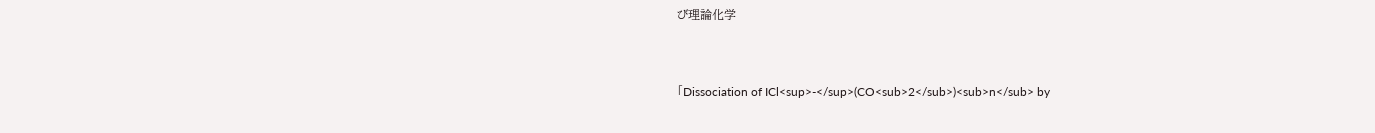び理論化学


「Dissociation of ICl<sup>-</sup>(CO<sub>2</sub>)<sub>n</sub> by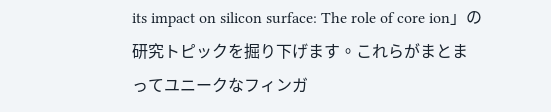its impact on silicon surface: The role of core ion」の研究トピックを掘り下げます。これらがまとまってユニークなフィンガ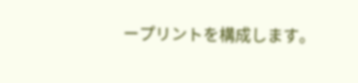ープリントを構成します。